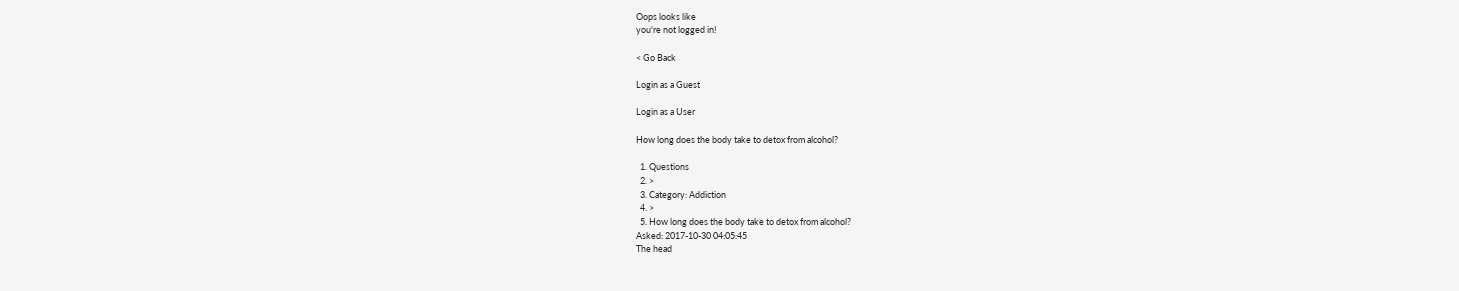Oops looks like
you're not logged in!

< Go Back

Login as a Guest

Login as a User

How long does the body take to detox from alcohol?

  1. Questions
  2. >
  3. Category: Addiction
  4. >
  5. How long does the body take to detox from alcohol?
Asked: 2017-10-30 04:05:45
The head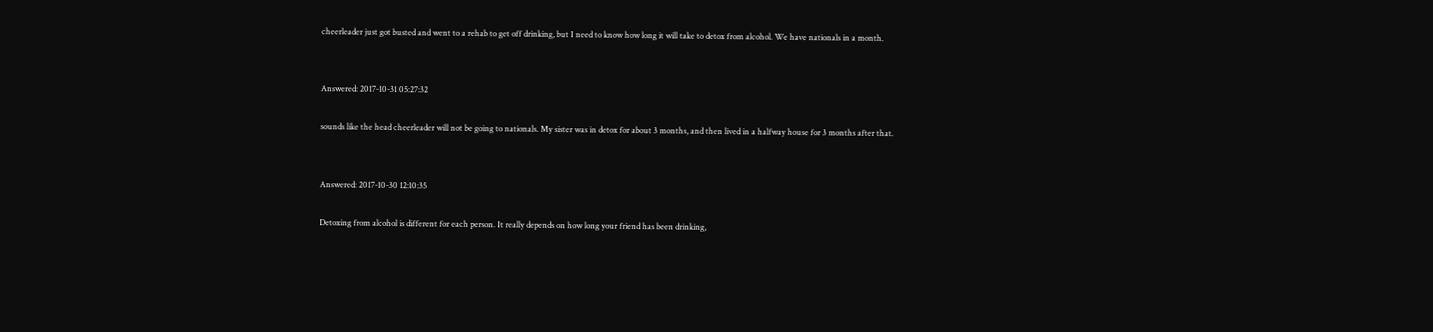cheerleader just got busted and went to a rehab to get off drinking, but I need to know how long it will take to detox from alcohol. We have nationals in a month.


Answered: 2017-10-31 05:27:32

sounds like the head cheerleader will not be going to nationals. My sister was in detox for about 3 months, and then lived in a halfway house for 3 months after that.


Answered: 2017-10-30 12:10:35

Detoxing from alcohol is different for each person. It really depends on how long your friend has been drinking,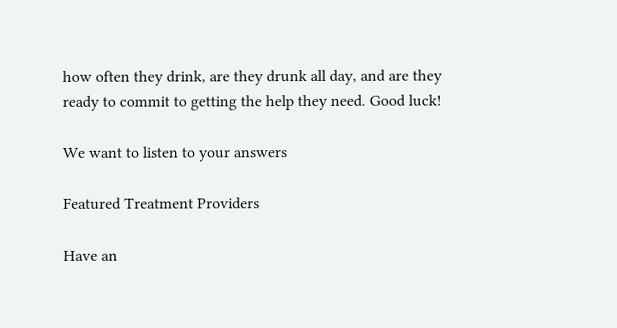how often they drink, are they drunk all day, and are they ready to commit to getting the help they need. Good luck!

We want to listen to your answers

Featured Treatment Providers

Have an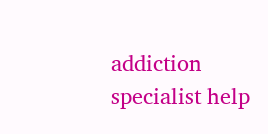addiction specialist help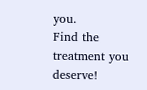you.
Find the treatment you deserve!